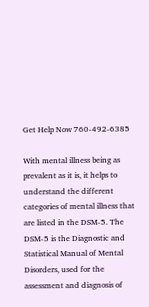Get Help Now 760-492-6385

With mental illness being as prevalent as it is, it helps to understand the different categories of mental illness that are listed in the DSM-5. The DSM-5 is the Diagnostic and Statistical Manual of Mental Disorders, used for the assessment and diagnosis of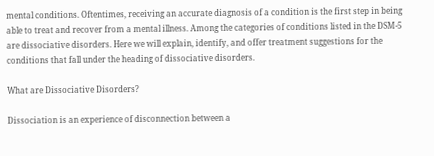mental conditions. Oftentimes, receiving an accurate diagnosis of a condition is the first step in being able to treat and recover from a mental illness. Among the categories of conditions listed in the DSM-5 are dissociative disorders. Here we will explain, identify, and offer treatment suggestions for the conditions that fall under the heading of dissociative disorders.

What are Dissociative Disorders?

Dissociation is an experience of disconnection between a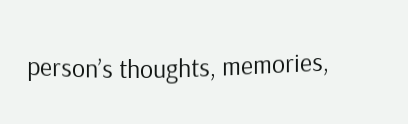person’s thoughts, memories,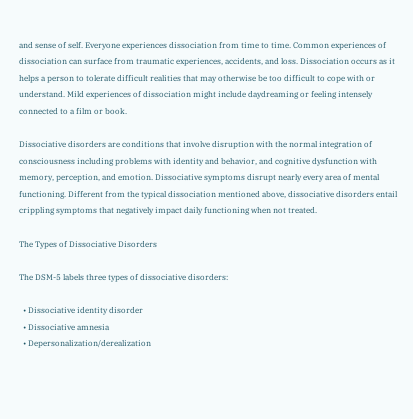and sense of self. Everyone experiences dissociation from time to time. Common experiences of dissociation can surface from traumatic experiences, accidents, and loss. Dissociation occurs as it helps a person to tolerate difficult realities that may otherwise be too difficult to cope with or understand. Mild experiences of dissociation might include daydreaming or feeling intensely connected to a film or book.

Dissociative disorders are conditions that involve disruption with the normal integration of consciousness including problems with identity and behavior, and cognitive dysfunction with memory, perception, and emotion. Dissociative symptoms disrupt nearly every area of mental functioning. Different from the typical dissociation mentioned above, dissociative disorders entail crippling symptoms that negatively impact daily functioning when not treated.

The Types of Dissociative Disorders

The DSM-5 labels three types of dissociative disorders:

  • Dissociative identity disorder
  • Dissociative amnesia
  • Depersonalization/derealization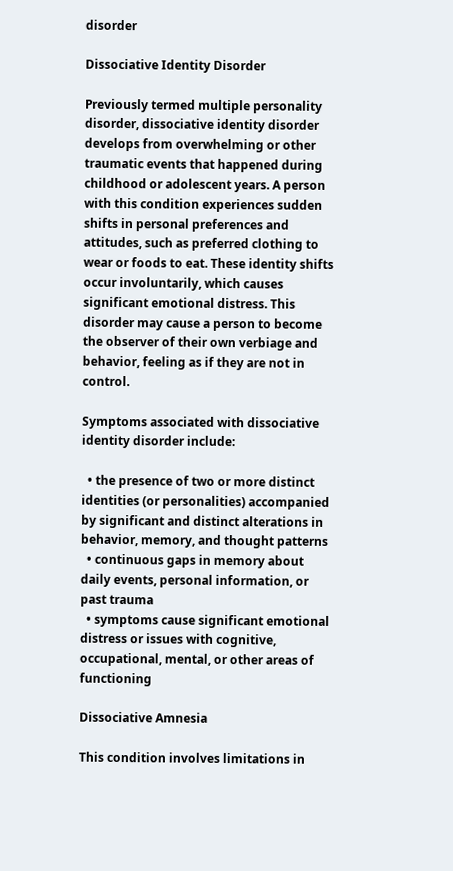disorder

Dissociative Identity Disorder

Previously termed multiple personality disorder, dissociative identity disorder develops from overwhelming or other traumatic events that happened during childhood or adolescent years. A person with this condition experiences sudden shifts in personal preferences and attitudes, such as preferred clothing to wear or foods to eat. These identity shifts occur involuntarily, which causes significant emotional distress. This disorder may cause a person to become the observer of their own verbiage and behavior, feeling as if they are not in control.

Symptoms associated with dissociative identity disorder include:

  • the presence of two or more distinct identities (or personalities) accompanied by significant and distinct alterations in behavior, memory, and thought patterns
  • continuous gaps in memory about daily events, personal information, or past trauma
  • symptoms cause significant emotional distress or issues with cognitive, occupational, mental, or other areas of functioning

Dissociative Amnesia

This condition involves limitations in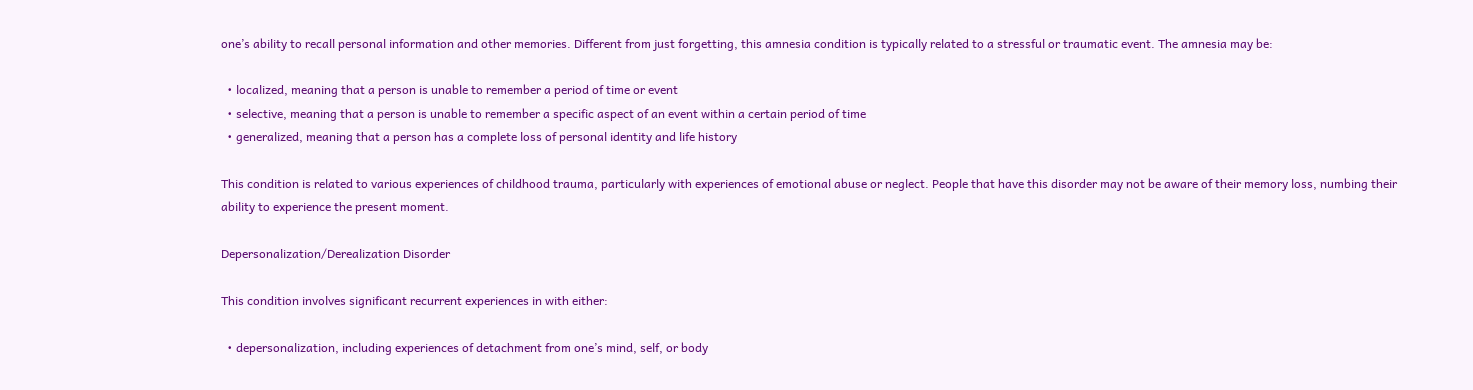one’s ability to recall personal information and other memories. Different from just forgetting, this amnesia condition is typically related to a stressful or traumatic event. The amnesia may be:

  • localized, meaning that a person is unable to remember a period of time or event
  • selective, meaning that a person is unable to remember a specific aspect of an event within a certain period of time
  • generalized, meaning that a person has a complete loss of personal identity and life history

This condition is related to various experiences of childhood trauma, particularly with experiences of emotional abuse or neglect. People that have this disorder may not be aware of their memory loss, numbing their ability to experience the present moment.

Depersonalization/Derealization Disorder

This condition involves significant recurrent experiences in with either:

  • depersonalization, including experiences of detachment from one’s mind, self, or body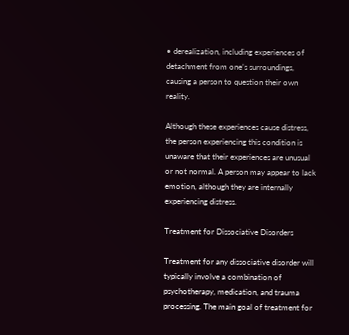• derealization, including experiences of detachment from one’s surroundings, causing a person to question their own reality.

Although these experiences cause distress, the person experiencing this condition is unaware that their experiences are unusual or not normal. A person may appear to lack emotion, although they are internally experiencing distress.

Treatment for Dissociative Disorders

Treatment for any dissociative disorder will typically involve a combination of psychotherapy, medication, and trauma processing. The main goal of treatment for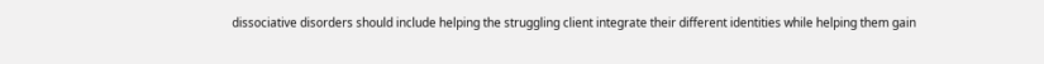dissociative disorders should include helping the struggling client integrate their different identities while helping them gain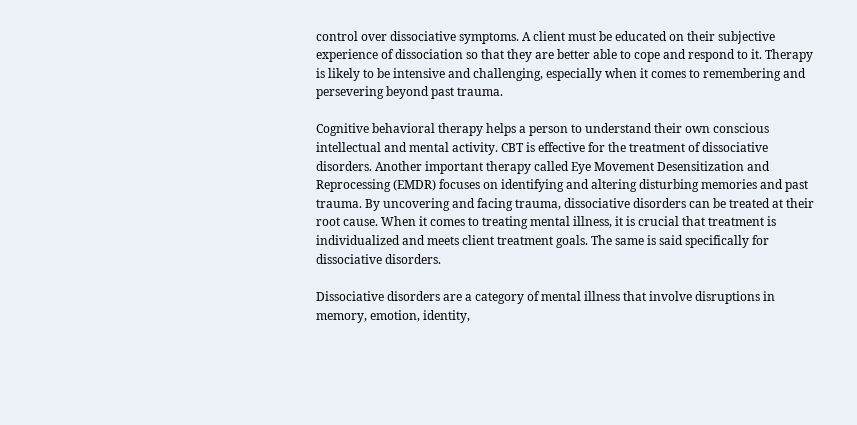control over dissociative symptoms. A client must be educated on their subjective experience of dissociation so that they are better able to cope and respond to it. Therapy is likely to be intensive and challenging, especially when it comes to remembering and persevering beyond past trauma.

Cognitive behavioral therapy helps a person to understand their own conscious intellectual and mental activity. CBT is effective for the treatment of dissociative disorders. Another important therapy called Eye Movement Desensitization and Reprocessing (EMDR) focuses on identifying and altering disturbing memories and past trauma. By uncovering and facing trauma, dissociative disorders can be treated at their root cause. When it comes to treating mental illness, it is crucial that treatment is individualized and meets client treatment goals. The same is said specifically for dissociative disorders.

Dissociative disorders are a category of mental illness that involve disruptions in memory, emotion, identity,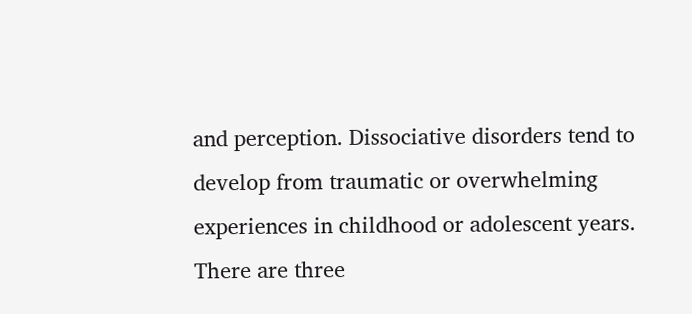and perception. Dissociative disorders tend to develop from traumatic or overwhelming experiences in childhood or adolescent years. There are three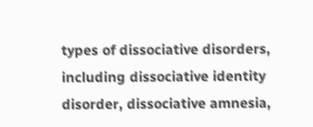types of dissociative disorders, including dissociative identity disorder, dissociative amnesia,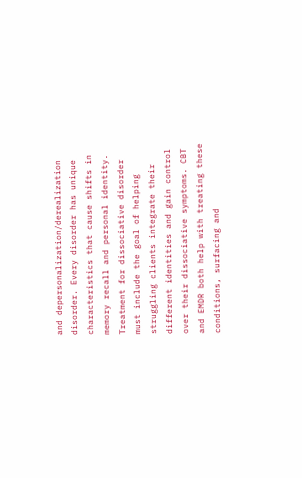and depersonalization/derealization disorder. Every disorder has unique characteristics that cause shifts in memory recall and personal identity. Treatment for dissociative disorder must include the goal of helping struggling clients integrate their different identities and gain control over their dissociative symptoms. CBT and EMDR both help with treating these conditions, surfacing and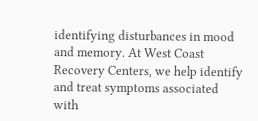identifying disturbances in mood and memory. At West Coast Recovery Centers, we help identify and treat symptoms associated with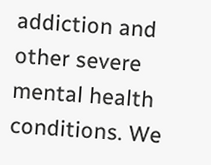addiction and other severe mental health conditions. We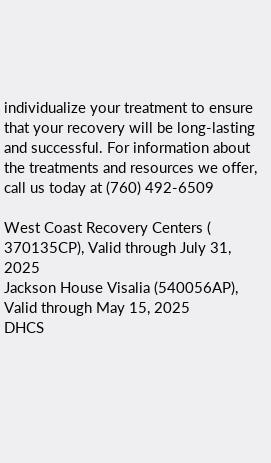individualize your treatment to ensure that your recovery will be long-lasting and successful. For information about the treatments and resources we offer, call us today at (760) 492-6509

West Coast Recovery Centers ( 370135CP), Valid through July 31, 2025
Jackson House Visalia (540056AP), Valid through May 15, 2025
DHCS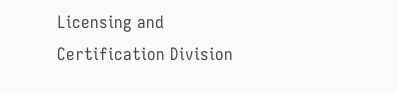Licensing and Certification Division